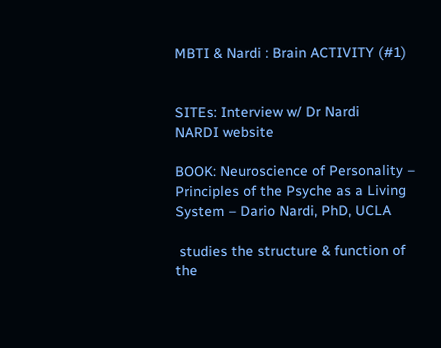MBTI & Nardi : Brain ACTIVITY (#1)


SITEs: Interview w/ Dr Nardi
NARDI website

BOOK: Neuroscience of Personality – Principles of the Psyche as a Living System – Dario Nardi, PhD, UCLA

 studies the structure & function of the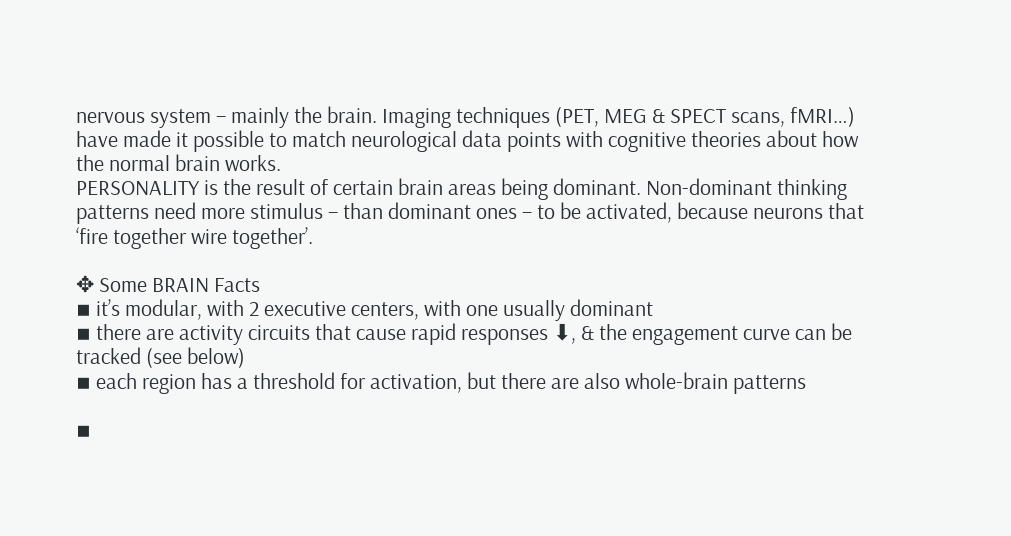nervous system – mainly the brain. Imaging techniques (PET, MEG & SPECT scans, fMRI…) have made it possible to match neurological data points with cognitive theories about how the normal brain works.
PERSONALITY is the result of certain brain areas being dominant. Non-dominant thinking patterns need more stimulus – than dominant ones – to be activated, because neurons that ‘fire together wire together’.

✥ Some BRAIN Facts
▪ it’s modular, with 2 executive centers, with one usually dominant
▪ there are activity circuits that cause rapid responses ⬇, & the engagement curve can be tracked (see below)
▪ each region has a threshold for activation, but there are also whole-brain patterns

▪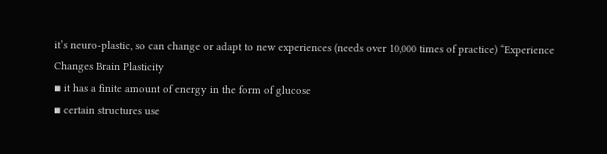it’s neuro-plastic, so can change or adapt to new experiences (needs over 10,000 times of practice) “Experience Changes Brain Plasticity
▪ it has a finite amount of energy in the form of glucose
▪ certain structures use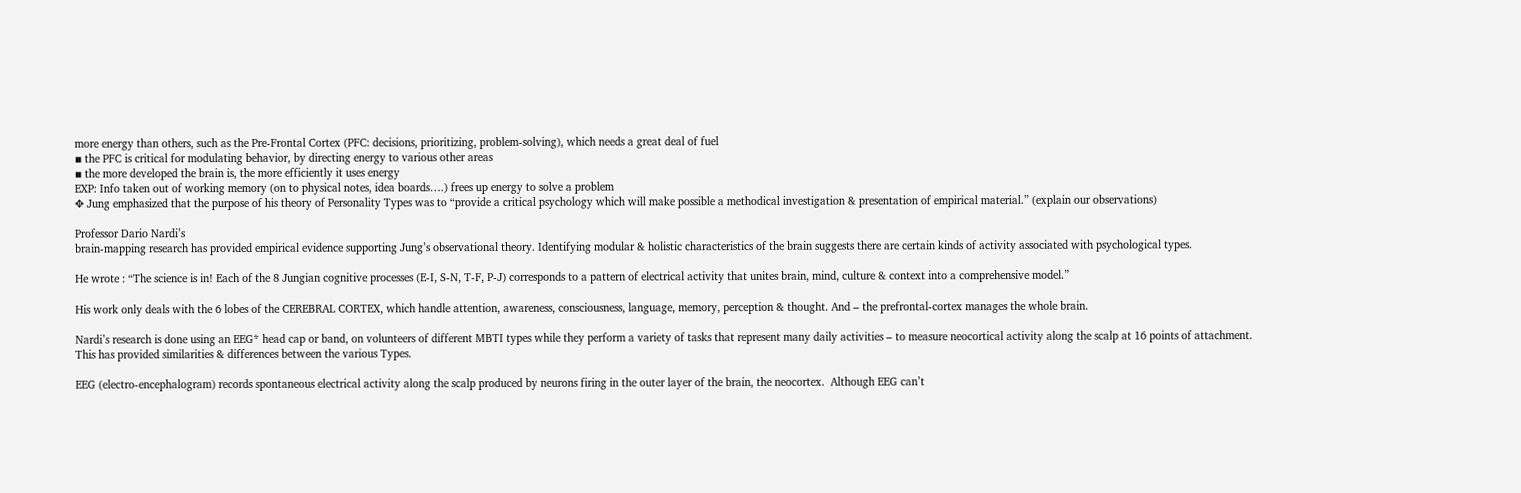more energy than others, such as the Pre-Frontal Cortex (PFC: decisions, prioritizing, problem-solving), which needs a great deal of fuel
▪ the PFC is critical for modulating behavior, by directing energy to various other areas
▪ the more developed the brain is, the more efficiently it uses energy
EXP: Info taken out of working memory (on to physical notes, idea boards….) frees up energy to solve a problem
✥ Jung emphasized that the purpose of his theory of Personality Types was to “provide a critical psychology which will make possible a methodical investigation & presentation of empirical material.” (explain our observations)

Professor Dario Nardi’s
brain-mapping research has provided empirical evidence supporting Jung’s observational theory. Identifying modular & holistic characteristics of the brain suggests there are certain kinds of activity associated with psychological types.

He wrote : “The science is in! Each of the 8 Jungian cognitive processes (E-I, S-N, T-F, P-J) corresponds to a pattern of electrical activity that unites brain, mind, culture & context into a comprehensive model.”

His work only deals with the 6 lobes of the CEREBRAL CORTEX, which handle attention, awareness, consciousness, language, memory, perception & thought. And – the prefrontal-cortex manages the whole brain.

Nardi’s research is done using an EEG* head cap or band, on volunteers of different MBTI types while they perform a variety of tasks that represent many daily activities – to measure neocortical activity along the scalp at 16 points of attachment. This has provided similarities & differences between the various Types.

EEG (electro-encephalogram) records spontaneous electrical activity along the scalp produced by neurons firing in the outer layer of the brain, the neocortex.  Although EEG can’t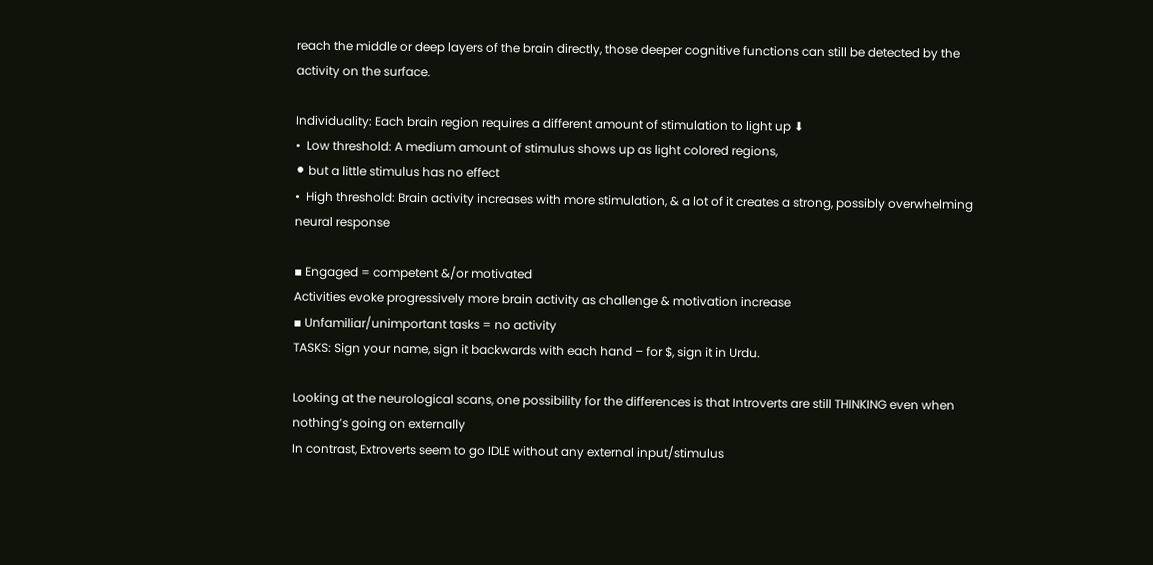reach the middle or deep layers of the brain directly, those deeper cognitive functions can still be detected by the activity on the surface.

Individuality: Each brain region requires a different amount of stimulation to light up ⬇
•  Low threshold: A medium amount of stimulus shows up as light colored regions,
⚫ but a little stimulus has no effect
•  High threshold: Brain activity increases with more stimulation, & a lot of it creates a strong, possibly overwhelming neural response

▪ Engaged = competent &/or motivated
Activities evoke progressively more brain activity as challenge & motivation increase
▪ Unfamiliar/unimportant tasks = no activity
TASKS: Sign your name, sign it backwards with each hand – for $, sign it in Urdu.

Looking at the neurological scans, one possibility for the differences is that Introverts are still THINKING even when nothing’s going on externally
In contrast, Extroverts seem to go IDLE without any external input/stimulus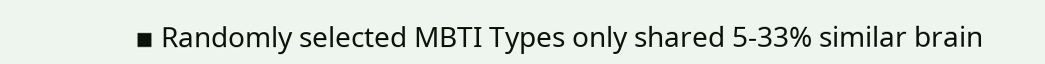▪ Randomly selected MBTI Types only shared 5-33% similar brain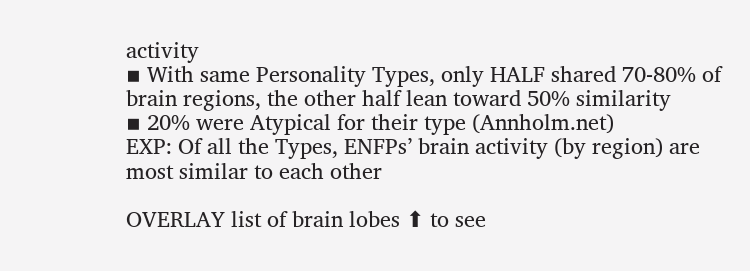activity
▪ With same Personality Types, only HALF shared 70-80% of brain regions, the other half lean toward 50% similarity
▪ 20% were Atypical for their type (Annholm.net)
EXP: Of all the Types, ENFPs’ brain activity (by region) are most similar to each other

OVERLAY list of brain lobes ⬆ to see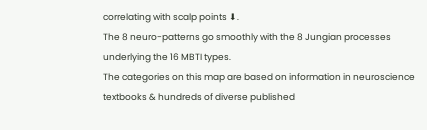correlating with scalp points ⬇.
The 8 neuro-patterns go smoothly with the 8 Jungian processes underlying the 16 MBTI types.
The categories on this map are based on information in neuroscience textbooks & hundreds of diverse published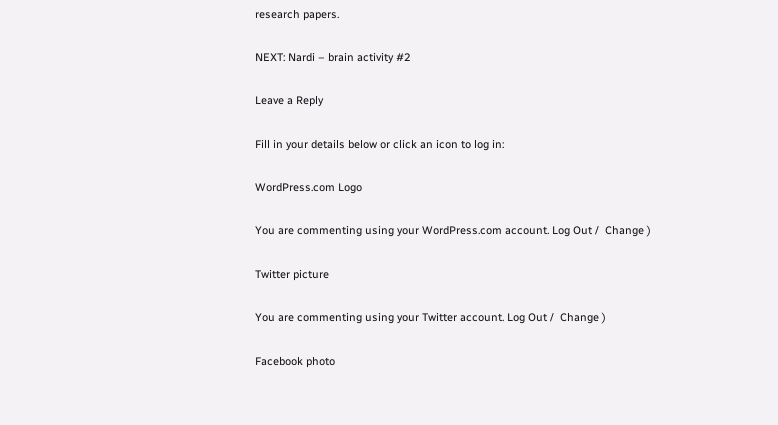research papers.

NEXT: Nardi – brain activity #2

Leave a Reply

Fill in your details below or click an icon to log in:

WordPress.com Logo

You are commenting using your WordPress.com account. Log Out /  Change )

Twitter picture

You are commenting using your Twitter account. Log Out /  Change )

Facebook photo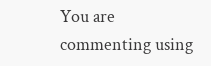You are commenting using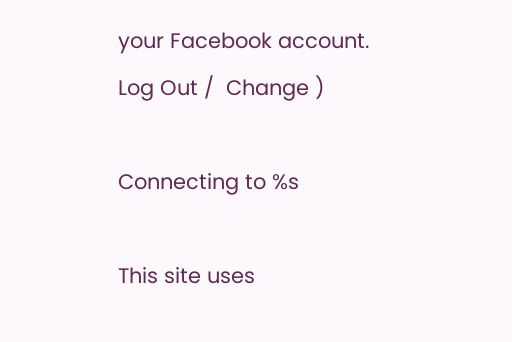your Facebook account. Log Out /  Change )

Connecting to %s

This site uses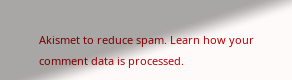Akismet to reduce spam. Learn how your comment data is processed.